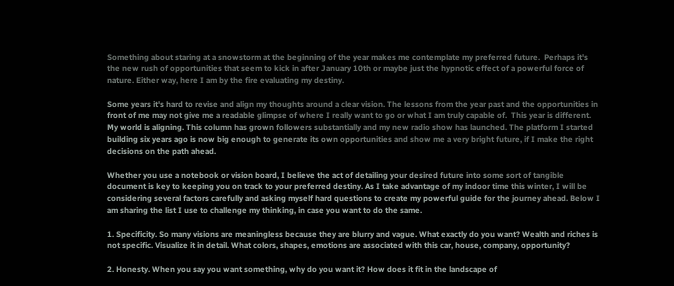Something about staring at a snowstorm at the beginning of the year makes me contemplate my preferred future.  Perhaps it's the new rush of opportunities that seem to kick in after January 10th or maybe just the hypnotic effect of a powerful force of nature. Either way, here I am by the fire evaluating my destiny.

Some years it's hard to revise and align my thoughts around a clear vision. The lessons from the year past and the opportunities in front of me may not give me a readable glimpse of where I really want to go or what I am truly capable of.  This year is different. My world is aligning. This column has grown followers substantially and my new radio show has launched. The platform I started building six years ago is now big enough to generate its own opportunities and show me a very bright future, if I make the right decisions on the path ahead.

Whether you use a notebook or vision board, I believe the act of detailing your desired future into some sort of tangible document is key to keeping you on track to your preferred destiny. As I take advantage of my indoor time this winter, I will be considering several factors carefully and asking myself hard questions to create my powerful guide for the journey ahead. Below I am sharing the list I use to challenge my thinking, in case you want to do the same.

1. Specificity. So many visions are meaningless because they are blurry and vague. What exactly do you want? Wealth and riches is not specific. Visualize it in detail. What colors, shapes, emotions are associated with this car, house, company, opportunity?

2. Honesty. When you say you want something, why do you want it? How does it fit in the landscape of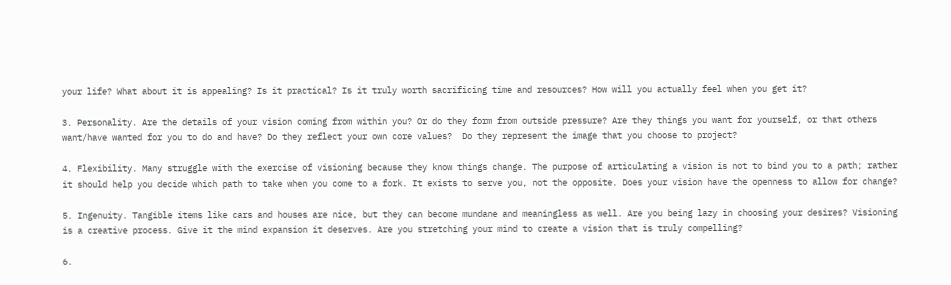your life? What about it is appealing? Is it practical? Is it truly worth sacrificing time and resources? How will you actually feel when you get it?

3. Personality. Are the details of your vision coming from within you? Or do they form from outside pressure? Are they things you want for yourself, or that others want/have wanted for you to do and have? Do they reflect your own core values?  Do they represent the image that you choose to project?

4. Flexibility. Many struggle with the exercise of visioning because they know things change. The purpose of articulating a vision is not to bind you to a path; rather it should help you decide which path to take when you come to a fork. It exists to serve you, not the opposite. Does your vision have the openness to allow for change?

5. Ingenuity. Tangible items like cars and houses are nice, but they can become mundane and meaningless as well. Are you being lazy in choosing your desires? Visioning is a creative process. Give it the mind expansion it deserves. Are you stretching your mind to create a vision that is truly compelling?

6.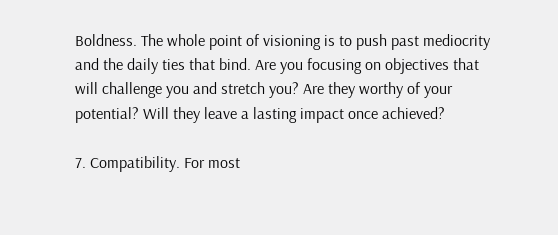Boldness. The whole point of visioning is to push past mediocrity and the daily ties that bind. Are you focusing on objectives that will challenge you and stretch you? Are they worthy of your potential? Will they leave a lasting impact once achieved?

7. Compatibility. For most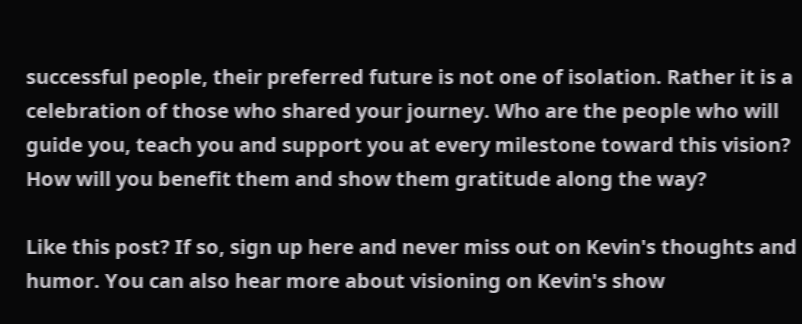successful people, their preferred future is not one of isolation. Rather it is a celebration of those who shared your journey. Who are the people who will guide you, teach you and support you at every milestone toward this vision? How will you benefit them and show them gratitude along the way?

Like this post? If so, sign up here and never miss out on Kevin's thoughts and humor. You can also hear more about visioning on Kevin's show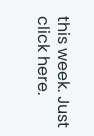this week. Just click here.